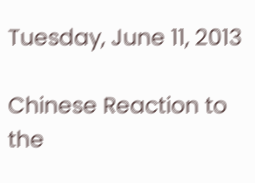Tuesday, June 11, 2013

Chinese Reaction to the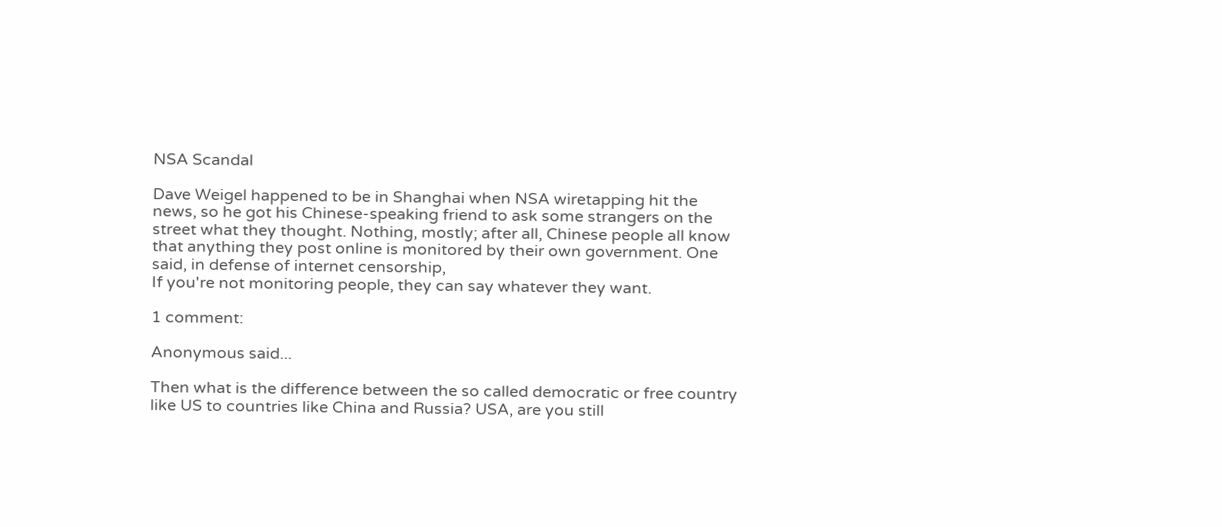NSA Scandal

Dave Weigel happened to be in Shanghai when NSA wiretapping hit the news, so he got his Chinese-speaking friend to ask some strangers on the street what they thought. Nothing, mostly; after all, Chinese people all know that anything they post online is monitored by their own government. One said, in defense of internet censorship,
If you're not monitoring people, they can say whatever they want.

1 comment:

Anonymous said...

Then what is the difference between the so called democratic or free country like US to countries like China and Russia? USA, are you still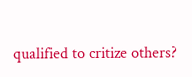qualified to critize others?